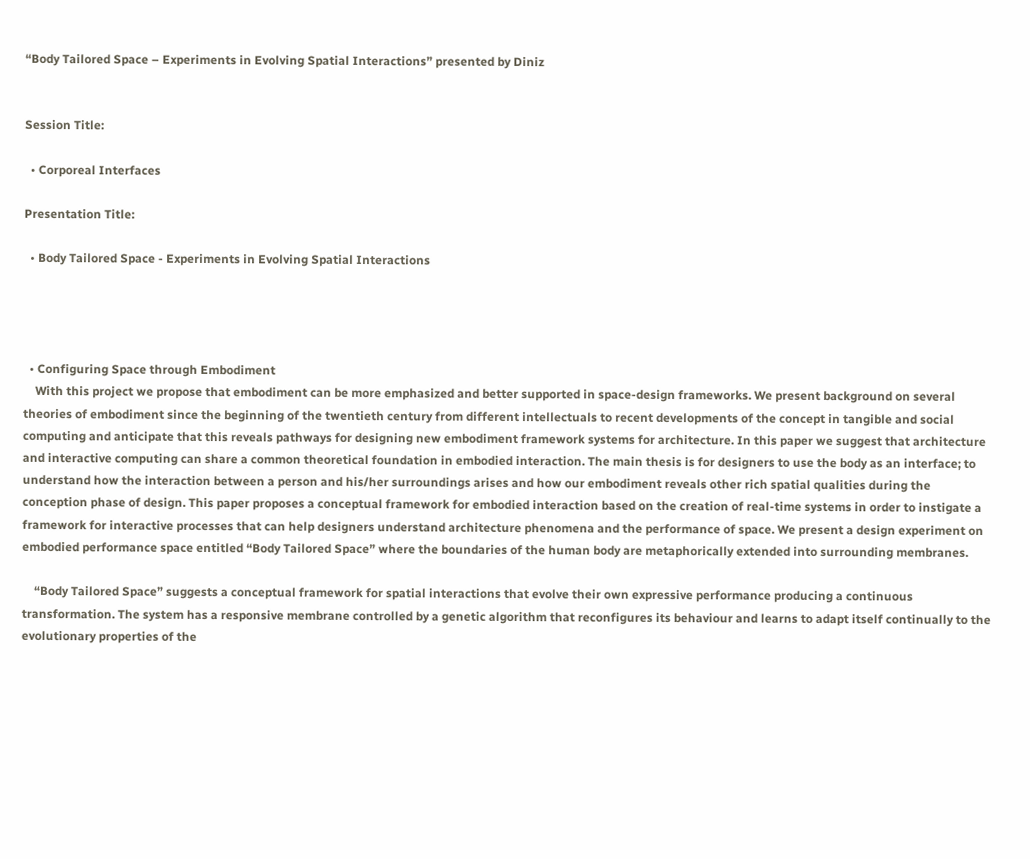“Body Tailored Space – Experiments in Evolving Spatial Interactions” presented by Diniz


Session Title:

  • Corporeal Interfaces

Presentation Title:

  • Body Tailored Space - Experiments in Evolving Spatial Interactions




  • Configuring Space through Embodiment
    With this project we propose that embodiment can be more emphasized and better supported in space-design frameworks. We present background on several theories of embodiment since the beginning of the twentieth century from different intellectuals to recent developments of the concept in tangible and social computing and anticipate that this reveals pathways for designing new embodiment framework systems for architecture. In this paper we suggest that architecture and interactive computing can share a common theoretical foundation in embodied interaction. The main thesis is for designers to use the body as an interface; to understand how the interaction between a person and his/her surroundings arises and how our embodiment reveals other rich spatial qualities during the conception phase of design. This paper proposes a conceptual framework for embodied interaction based on the creation of real-time systems in order to instigate a framework for interactive processes that can help designers understand architecture phenomena and the performance of space. We present a design experiment on embodied performance space entitled “Body Tailored Space” where the boundaries of the human body are metaphorically extended into surrounding membranes.

    “Body Tailored Space” suggests a conceptual framework for spatial interactions that evolve their own expressive performance producing a continuous transformation. The system has a responsive membrane controlled by a genetic algorithm that reconfigures its behaviour and learns to adapt itself continually to the evolutionary properties of the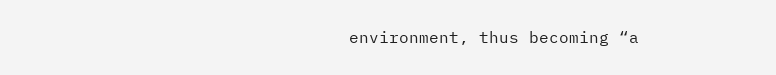environment, thus becoming “a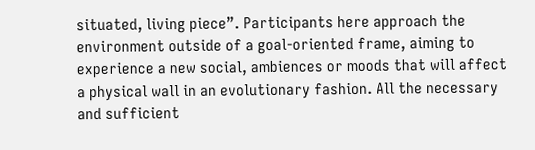situated, living piece”. Participants here approach the environment outside of a goal-oriented frame, aiming to experience a new social, ambiences or moods that will affect a physical wall in an evolutionary fashion. All the necessary and sufficient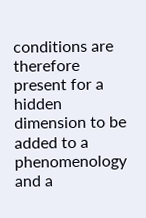conditions are therefore present for a hidden dimension to be added to a phenomenology and a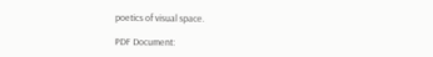poetics of visual space.

PDF Document: